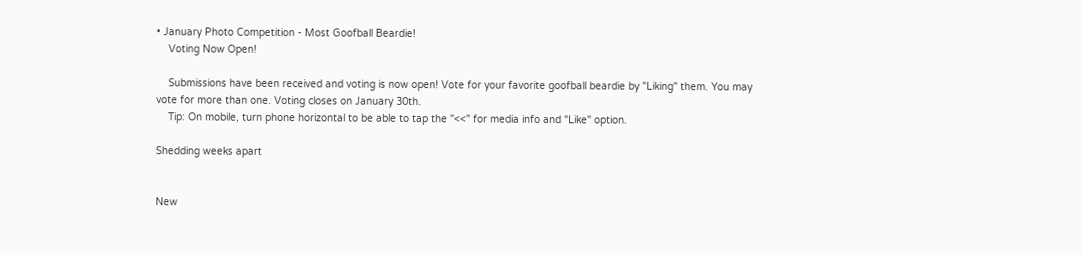• January Photo Competition - Most Goofball Beardie!
    Voting Now Open!

    Submissions have been received and voting is now open! Vote for your favorite goofball beardie by "Liking" them. You may vote for more than one. Voting closes on January 30th.
    Tip: On mobile, turn phone horizontal to be able to tap the "<<" for media info and "Like" option.

Shedding weeks apart


New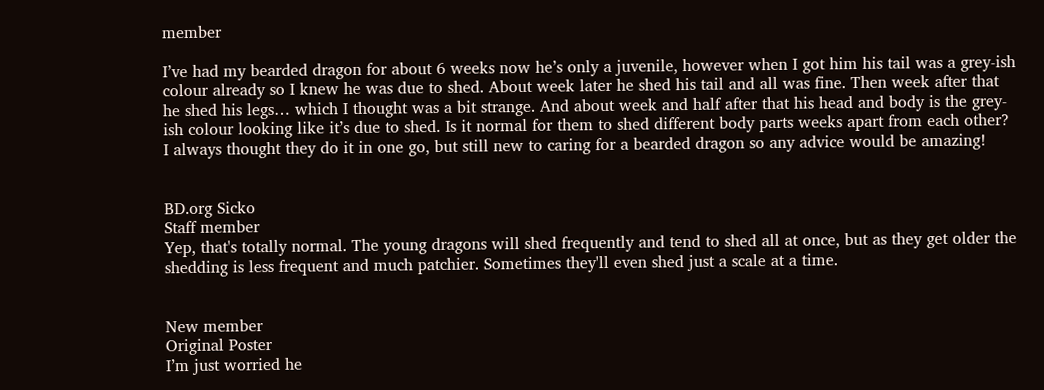member

I’ve had my bearded dragon for about 6 weeks now he’s only a juvenile, however when I got him his tail was a grey-ish colour already so I knew he was due to shed. About week later he shed his tail and all was fine. Then week after that he shed his legs… which I thought was a bit strange. And about week and half after that his head and body is the grey-ish colour looking like it’s due to shed. Is it normal for them to shed different body parts weeks apart from each other? I always thought they do it in one go, but still new to caring for a bearded dragon so any advice would be amazing!


BD.org Sicko
Staff member
Yep, that's totally normal. The young dragons will shed frequently and tend to shed all at once, but as they get older the shedding is less frequent and much patchier. Sometimes they'll even shed just a scale at a time.


New member
Original Poster
I’m just worried he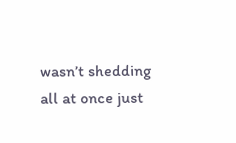wasn’t shedding all at once just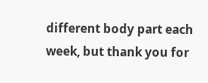different body part each week, but thank you for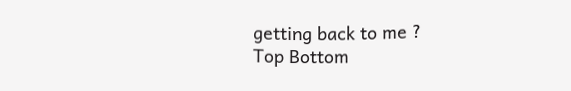getting back to me ?
Top Bottom